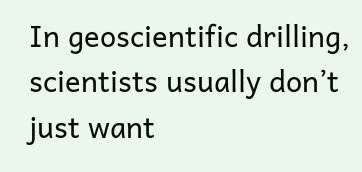In geoscientific drilling, scientists usually don’t just want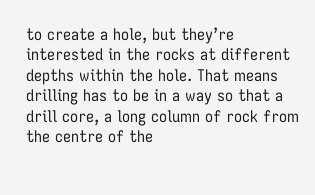to create a hole, but they’re interested in the rocks at different depths within the hole. That means drilling has to be in a way so that a drill core, a long column of rock from the centre of the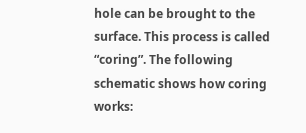hole can be brought to the surface. This process is called “coring”. The following schematic shows how coring works: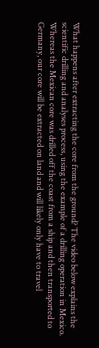What happens after extracting the core from the ground? The video below explains the scientific drilling and analyses process, using the example of a drilling operation in Mexico. Whereas the Mexican core was drilled off the coast from a ship and then transported to Germany, our core will be extracted on land and will likely only have to travel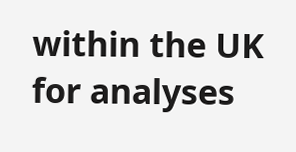within the UK for analyses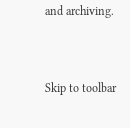and archiving.


Skip to toolbar